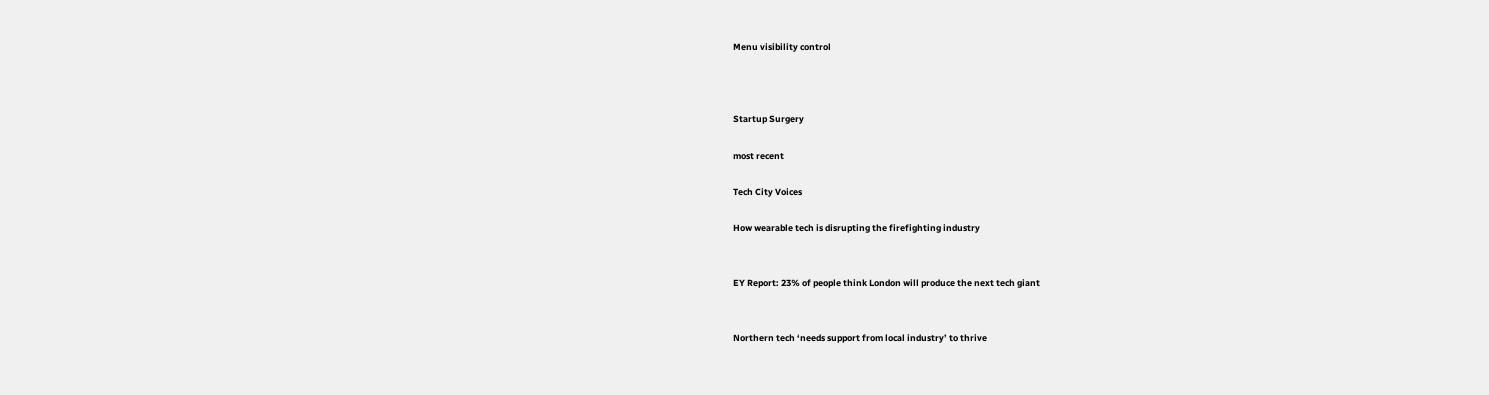Menu visibility control



Startup Surgery

most recent

Tech City Voices

How wearable tech is disrupting the firefighting industry


EY Report: 23% of people think London will produce the next tech giant


Northern tech ‘needs support from local industry’ to thrive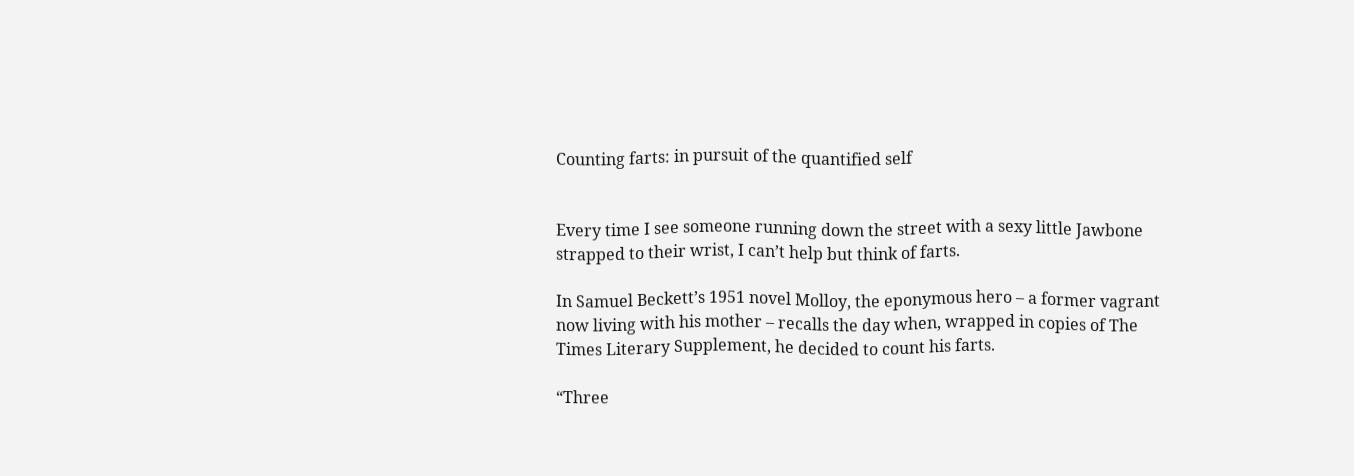Counting farts: in pursuit of the quantified self


Every time I see someone running down the street with a sexy little Jawbone strapped to their wrist, I can’t help but think of farts.

In Samuel Beckett’s 1951 novel Molloy, the eponymous hero – a former vagrant now living with his mother – recalls the day when, wrapped in copies of The Times Literary Supplement, he decided to count his farts.

“Three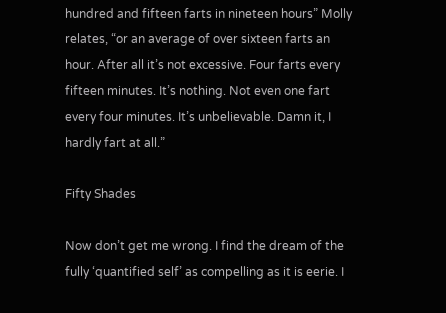hundred and fifteen farts in nineteen hours” Molly relates, “or an average of over sixteen farts an hour. After all it’s not excessive. Four farts every fifteen minutes. It’s nothing. Not even one fart every four minutes. It’s unbelievable. Damn it, I hardly fart at all.”

Fifty Shades

Now don’t get me wrong. I find the dream of the fully ‘quantified self’ as compelling as it is eerie. I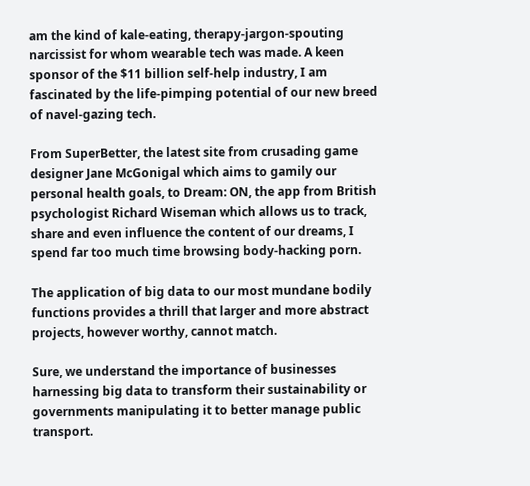am the kind of kale-eating, therapy-jargon-spouting narcissist for whom wearable tech was made. A keen sponsor of the $11 billion self-help industry, I am fascinated by the life-pimping potential of our new breed of navel-gazing tech.

From SuperBetter, the latest site from crusading game designer Jane McGonigal which aims to gamily our personal health goals, to Dream: ON, the app from British psychologist Richard Wiseman which allows us to track, share and even influence the content of our dreams, I spend far too much time browsing body-hacking porn.

The application of big data to our most mundane bodily functions provides a thrill that larger and more abstract projects, however worthy, cannot match.

Sure, we understand the importance of businesses harnessing big data to transform their sustainability or governments manipulating it to better manage public transport.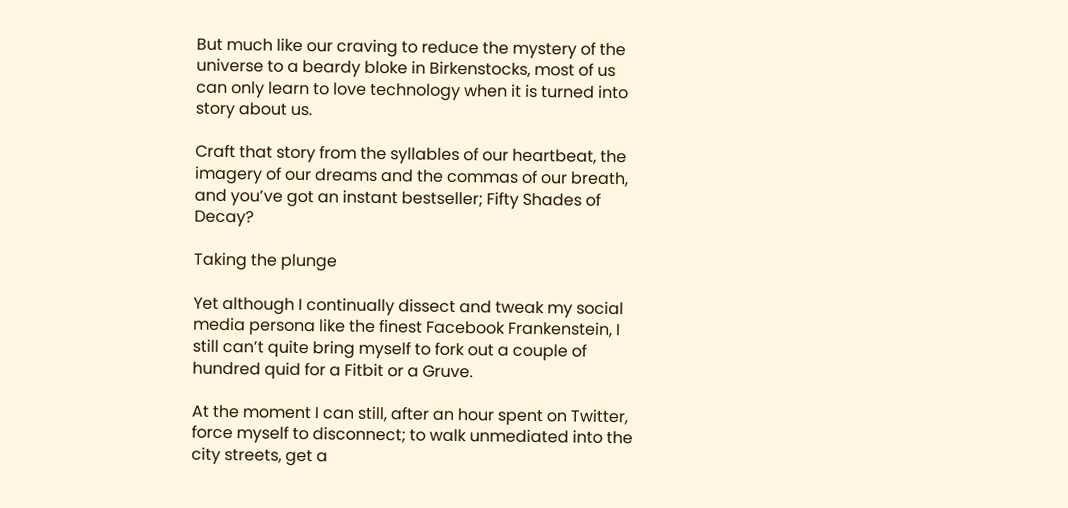But much like our craving to reduce the mystery of the universe to a beardy bloke in Birkenstocks, most of us can only learn to love technology when it is turned into story about us.

Craft that story from the syllables of our heartbeat, the imagery of our dreams and the commas of our breath, and you’ve got an instant bestseller; Fifty Shades of Decay?

Taking the plunge

Yet although I continually dissect and tweak my social media persona like the finest Facebook Frankenstein, I still can’t quite bring myself to fork out a couple of hundred quid for a Fitbit or a Gruve.

At the moment I can still, after an hour spent on Twitter, force myself to disconnect; to walk unmediated into the city streets, get a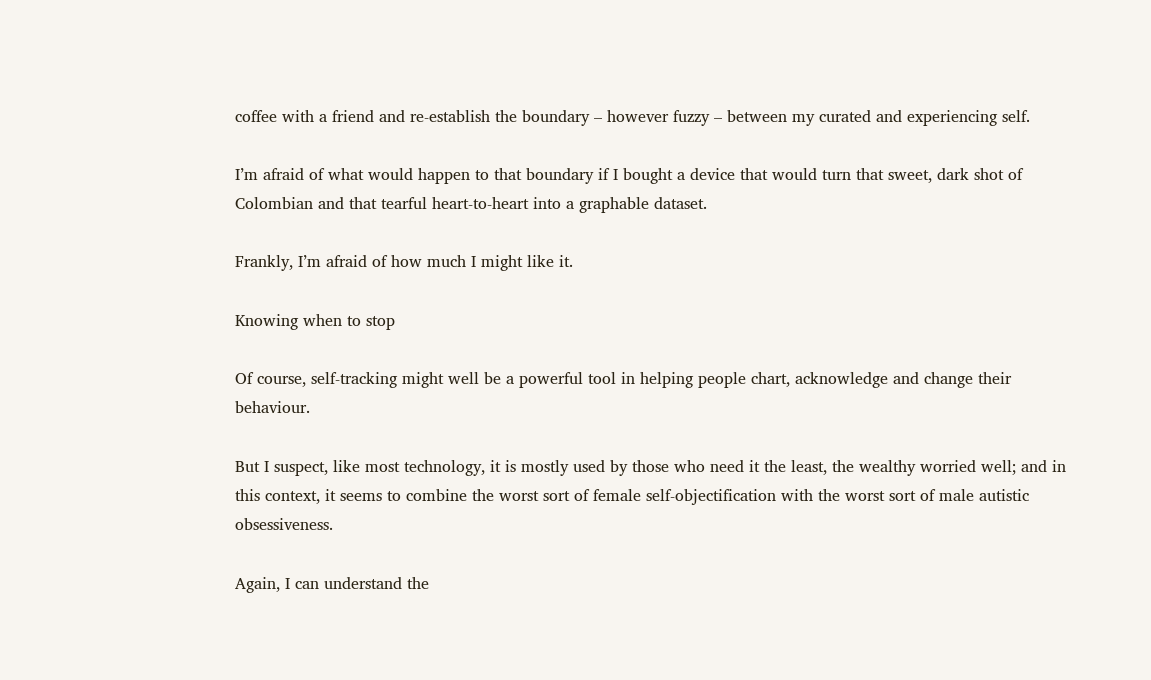coffee with a friend and re-establish the boundary – however fuzzy – between my curated and experiencing self.

I’m afraid of what would happen to that boundary if I bought a device that would turn that sweet, dark shot of Colombian and that tearful heart-to-heart into a graphable dataset.

Frankly, I’m afraid of how much I might like it.

Knowing when to stop

Of course, self-tracking might well be a powerful tool in helping people chart, acknowledge and change their behaviour.

But I suspect, like most technology, it is mostly used by those who need it the least, the wealthy worried well; and in this context, it seems to combine the worst sort of female self-objectification with the worst sort of male autistic obsessiveness.

Again, I can understand the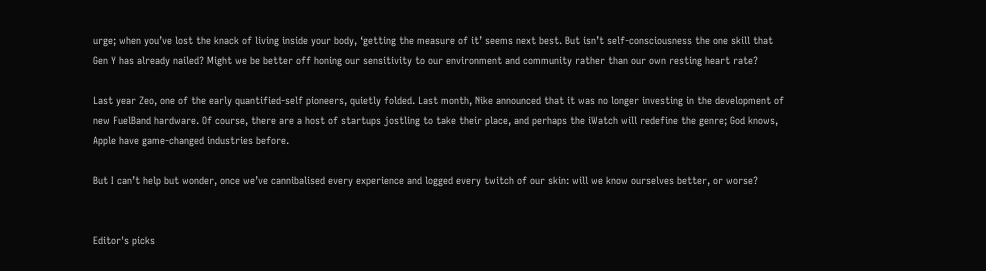urge; when you’ve lost the knack of living inside your body, ‘getting the measure of it’ seems next best. But isn’t self-consciousness the one skill that Gen Y has already nailed? Might we be better off honing our sensitivity to our environment and community rather than our own resting heart rate?

Last year Zeo, one of the early quantified-self pioneers, quietly folded. Last month, Nike announced that it was no longer investing in the development of new FuelBand hardware. Of course, there are a host of startups jostling to take their place, and perhaps the iWatch will redefine the genre; God knows, Apple have game-changed industries before.

But I can’t help but wonder, once we’ve cannibalised every experience and logged every twitch of our skin: will we know ourselves better, or worse?


Editor's picks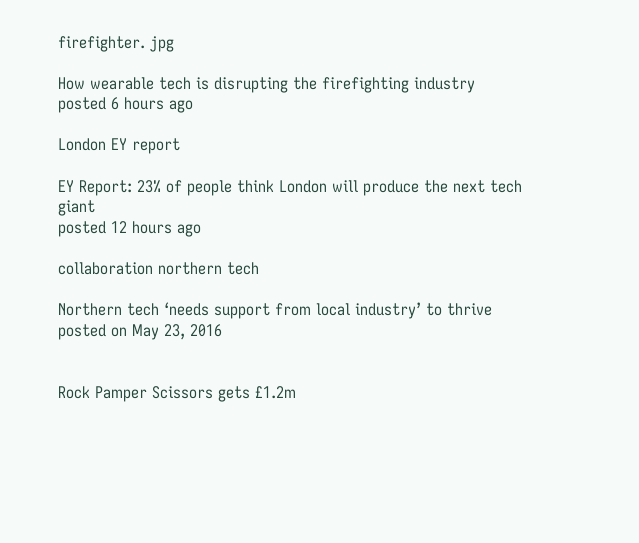firefighter. jpg

How wearable tech is disrupting the firefighting industry
posted 6 hours ago

London EY report

EY Report: 23% of people think London will produce the next tech giant
posted 12 hours ago

collaboration northern tech

Northern tech ‘needs support from local industry’ to thrive
posted on May 23, 2016


Rock Pamper Scissors gets £1.2m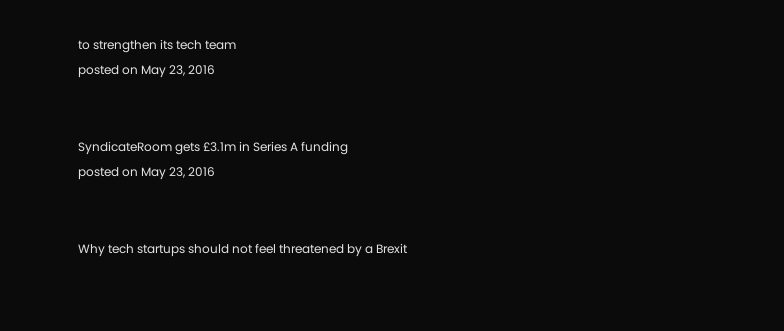to strengthen its tech team
posted on May 23, 2016


SyndicateRoom gets £3.1m in Series A funding
posted on May 23, 2016


Why tech startups should not feel threatened by a Brexit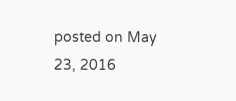posted on May 23, 2016